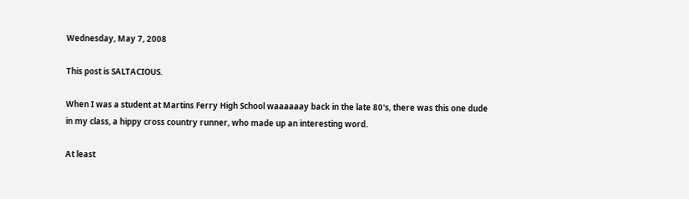Wednesday, May 7, 2008

This post is SALTACIOUS.

When I was a student at Martins Ferry High School waaaaaay back in the late 80's, there was this one dude in my class, a hippy cross country runner, who made up an interesting word.

At least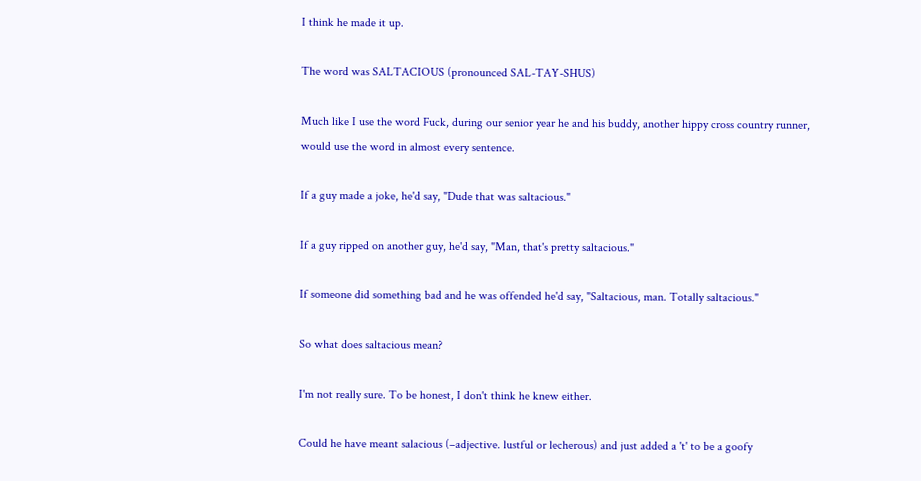I think he made it up.

The word was SALTACIOUS (pronounced SAL-TAY-SHUS)

Much like I use the word Fuck, during our senior year he and his buddy, another hippy cross country runner, would use the word in almost every sentence.

If a guy made a joke, he'd say, "Dude that was saltacious."

If a guy ripped on another guy, he'd say, "Man, that's pretty saltacious."

If someone did something bad and he was offended he'd say, "Saltacious, man. Totally saltacious."

So what does saltacious mean?

I'm not really sure. To be honest, I don't think he knew either.

Could he have meant salacious (–adjective. lustful or lecherous) and just added a 't' to be a goofy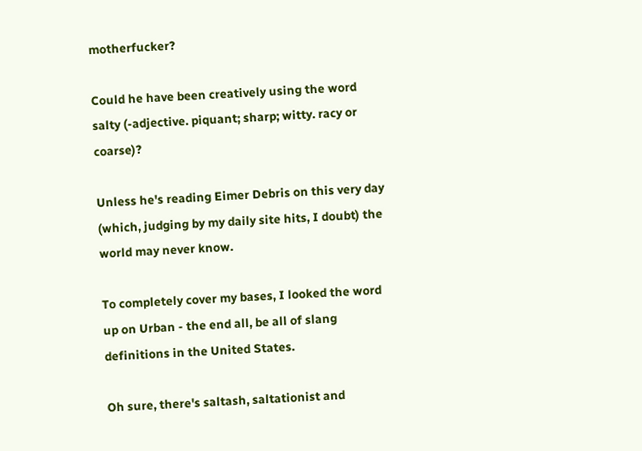motherfucker?

Could he have been creatively using the word salty (-adjective. piquant; sharp; witty. racy or coarse)?

Unless he's reading Eimer Debris on this very day (which, judging by my daily site hits, I doubt) the world may never know.

To completely cover my bases, I looked the word up on Urban - the end all, be all of slang definitions in the United States.

Oh sure, there's saltash, saltationist and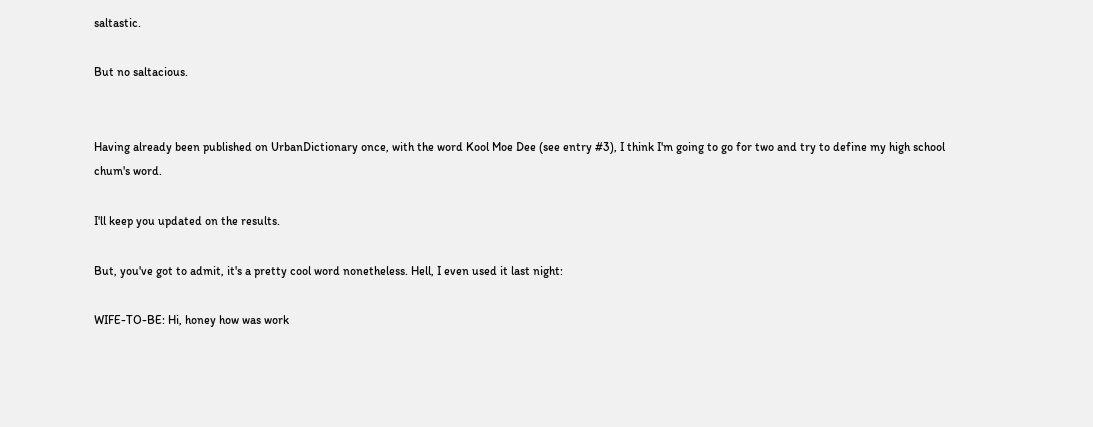saltastic.

But no saltacious.


Having already been published on UrbanDictionary once, with the word Kool Moe Dee (see entry #3), I think I'm going to go for two and try to define my high school chum's word.

I'll keep you updated on the results.

But, you've got to admit, it's a pretty cool word nonetheless. Hell, I even used it last night:

WIFE-TO-BE: Hi, honey how was work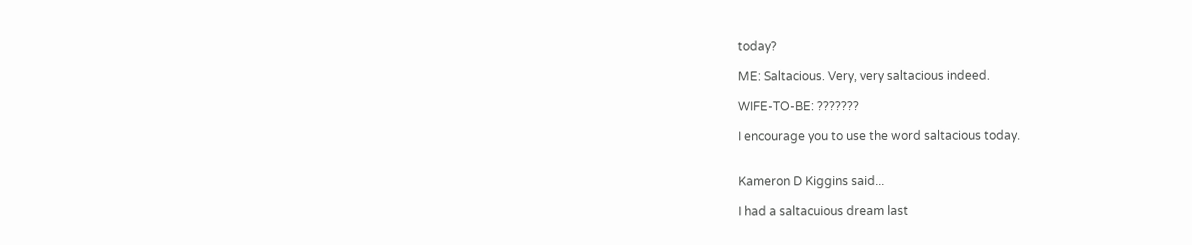today?

ME: Saltacious. Very, very saltacious indeed.

WIFE-TO-BE: ???????

I encourage you to use the word saltacious today.


Kameron D Kiggins said...

I had a saltacuious dream last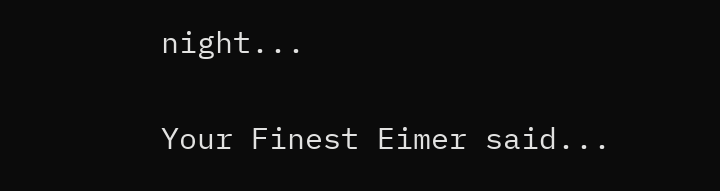night...

Your Finest Eimer said...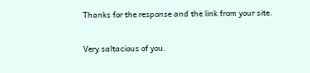Thanks for the response and the link from your site.

Very saltacious of you.